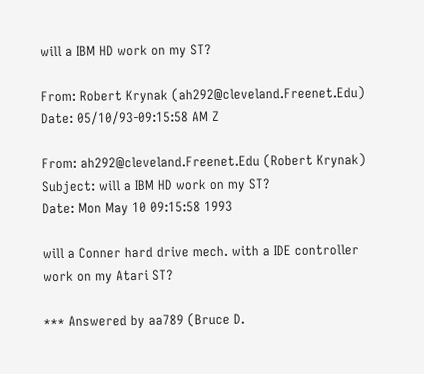will a IBM HD work on my ST?

From: Robert Krynak (ah292@cleveland.Freenet.Edu)
Date: 05/10/93-09:15:58 AM Z

From: ah292@cleveland.Freenet.Edu (Robert Krynak)
Subject: will a IBM HD work on my ST?
Date: Mon May 10 09:15:58 1993

will a Conner hard drive mech. with a IDE controller
work on my Atari ST?

*** Answered by aa789 (Bruce D.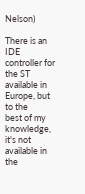Nelson)

There is an IDE controller for the ST available in Europe, but to the
best of my knowledge, it's not available in the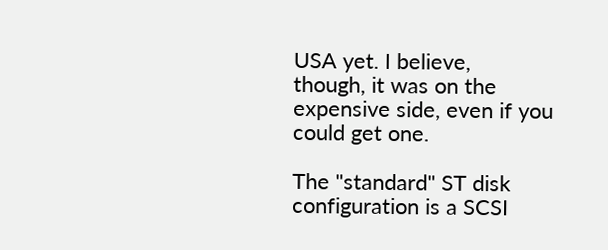USA yet. I believe,
though, it was on the expensive side, even if you could get one.

The "standard" ST disk configuration is a SCSI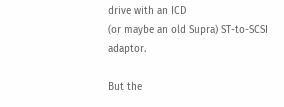drive with an ICD
(or maybe an old Supra) ST-to-SCSI adaptor.

But the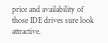price and availability of those IDE drives sure look attractive.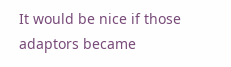It would be nice if those adaptors became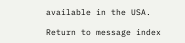available in the USA.

Return to message index